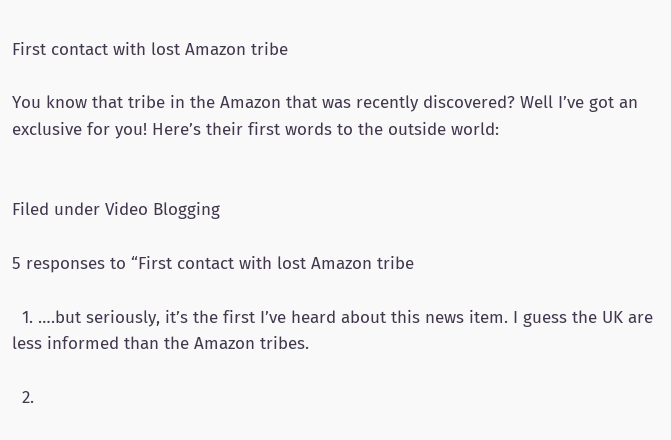First contact with lost Amazon tribe

You know that tribe in the Amazon that was recently discovered? Well I’ve got an exclusive for you! Here’s their first words to the outside world:


Filed under Video Blogging

5 responses to “First contact with lost Amazon tribe

  1. ….but seriously, it’s the first I’ve heard about this news item. I guess the UK are less informed than the Amazon tribes.

  2.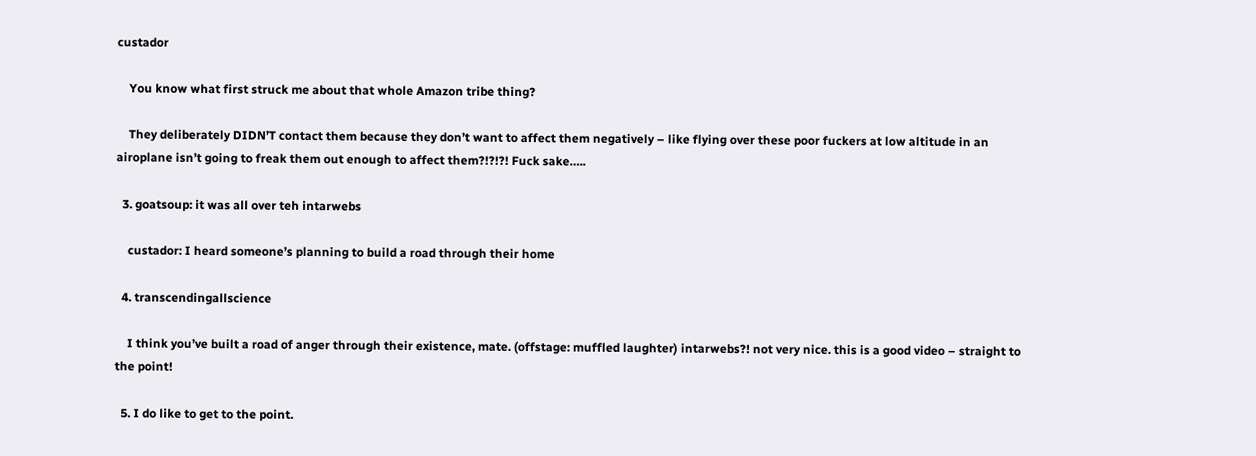custador

    You know what first struck me about that whole Amazon tribe thing?

    They deliberately DIDN’T contact them because they don’t want to affect them negatively – like flying over these poor fuckers at low altitude in an airoplane isn’t going to freak them out enough to affect them?!?!?! Fuck sake…..

  3. goatsoup: it was all over teh intarwebs

    custador: I heard someone’s planning to build a road through their home

  4. transcendingallscience

    I think you’ve built a road of anger through their existence, mate. (offstage: muffled laughter) intarwebs?! not very nice. this is a good video – straight to the point!

  5. I do like to get to the point.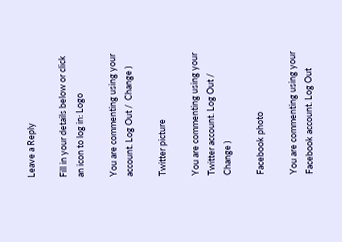Leave a Reply

Fill in your details below or click an icon to log in: Logo

You are commenting using your account. Log Out /  Change )

Twitter picture

You are commenting using your Twitter account. Log Out /  Change )

Facebook photo

You are commenting using your Facebook account. Log Out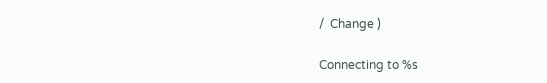/  Change )

Connecting to %s